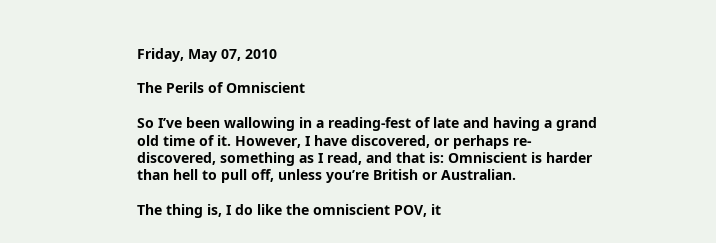Friday, May 07, 2010

The Perils of Omniscient

So I’ve been wallowing in a reading-fest of late and having a grand old time of it. However, I have discovered, or perhaps re-discovered, something as I read, and that is: Omniscient is harder than hell to pull off, unless you’re British or Australian.

The thing is, I do like the omniscient POV, it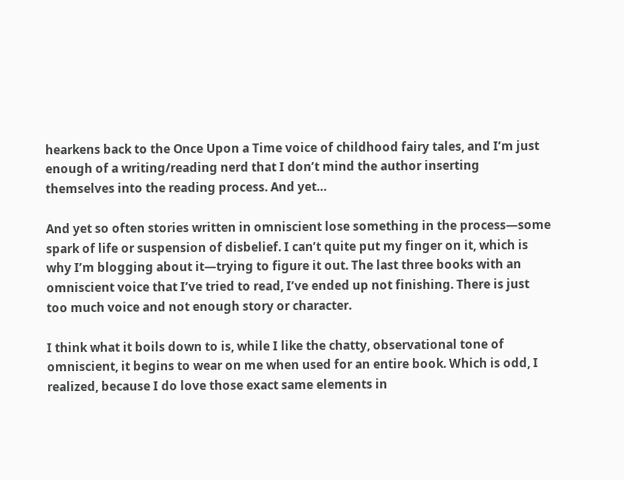hearkens back to the Once Upon a Time voice of childhood fairy tales, and I’m just enough of a writing/reading nerd that I don’t mind the author inserting themselves into the reading process. And yet…

And yet so often stories written in omniscient lose something in the process—some spark of life or suspension of disbelief. I can’t quite put my finger on it, which is why I’m blogging about it—trying to figure it out. The last three books with an omniscient voice that I’ve tried to read, I’ve ended up not finishing. There is just too much voice and not enough story or character.

I think what it boils down to is, while I like the chatty, observational tone of omniscient, it begins to wear on me when used for an entire book. Which is odd, I realized, because I do love those exact same elements in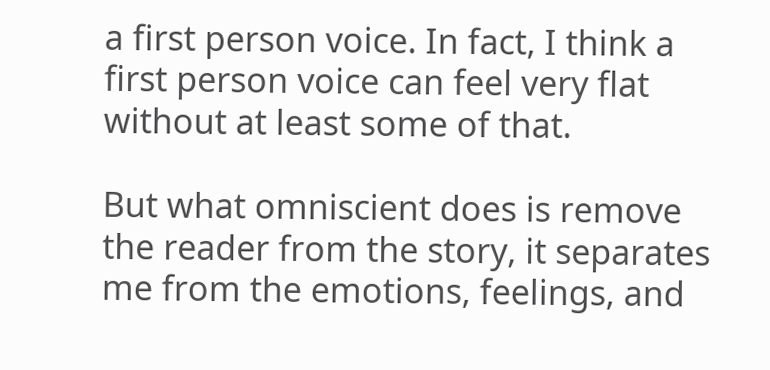a first person voice. In fact, I think a first person voice can feel very flat without at least some of that.

But what omniscient does is remove the reader from the story, it separates me from the emotions, feelings, and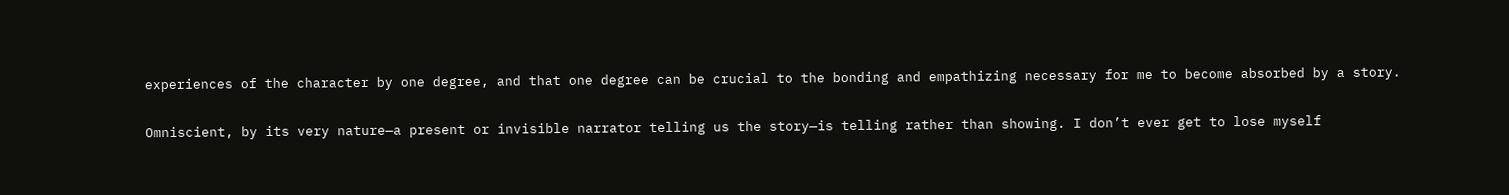experiences of the character by one degree, and that one degree can be crucial to the bonding and empathizing necessary for me to become absorbed by a story.

Omniscient, by its very nature—a present or invisible narrator telling us the story—is telling rather than showing. I don’t ever get to lose myself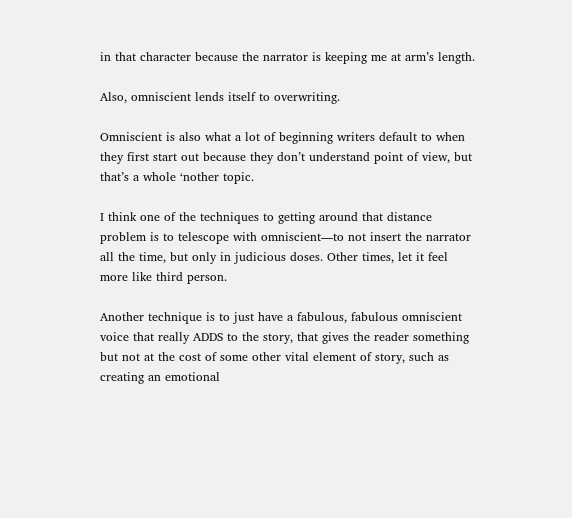in that character because the narrator is keeping me at arm’s length.

Also, omniscient lends itself to overwriting.

Omniscient is also what a lot of beginning writers default to when they first start out because they don’t understand point of view, but that’s a whole ‘nother topic.

I think one of the techniques to getting around that distance problem is to telescope with omniscient—to not insert the narrator all the time, but only in judicious doses. Other times, let it feel more like third person.

Another technique is to just have a fabulous, fabulous omniscient voice that really ADDS to the story, that gives the reader something but not at the cost of some other vital element of story, such as creating an emotional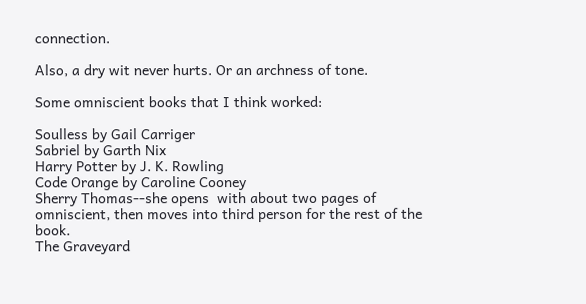connection.

Also, a dry wit never hurts. Or an archness of tone.

Some omniscient books that I think worked:

Soulless by Gail Carriger
Sabriel by Garth Nix
Harry Potter by J. K. Rowling
Code Orange by Caroline Cooney
Sherry Thomas--she opens  with about two pages of omniscient, then moves into third person for the rest of the book.
The Graveyard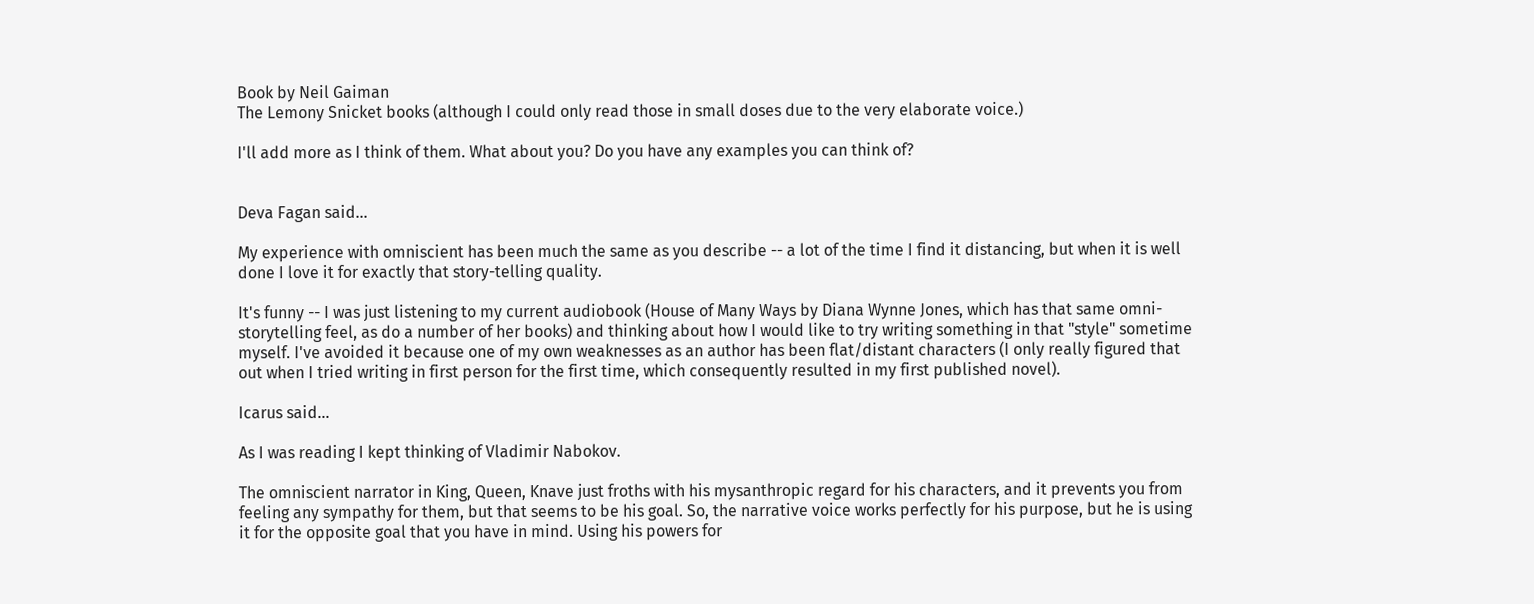Book by Neil Gaiman
The Lemony Snicket books (although I could only read those in small doses due to the very elaborate voice.)

I'll add more as I think of them. What about you? Do you have any examples you can think of?


Deva Fagan said...

My experience with omniscient has been much the same as you describe -- a lot of the time I find it distancing, but when it is well done I love it for exactly that story-telling quality.

It's funny -- I was just listening to my current audiobook (House of Many Ways by Diana Wynne Jones, which has that same omni-storytelling feel, as do a number of her books) and thinking about how I would like to try writing something in that "style" sometime myself. I've avoided it because one of my own weaknesses as an author has been flat/distant characters (I only really figured that out when I tried writing in first person for the first time, which consequently resulted in my first published novel).

Icarus said...

As I was reading I kept thinking of Vladimir Nabokov.

The omniscient narrator in King, Queen, Knave just froths with his mysanthropic regard for his characters, and it prevents you from feeling any sympathy for them, but that seems to be his goal. So, the narrative voice works perfectly for his purpose, but he is using it for the opposite goal that you have in mind. Using his powers for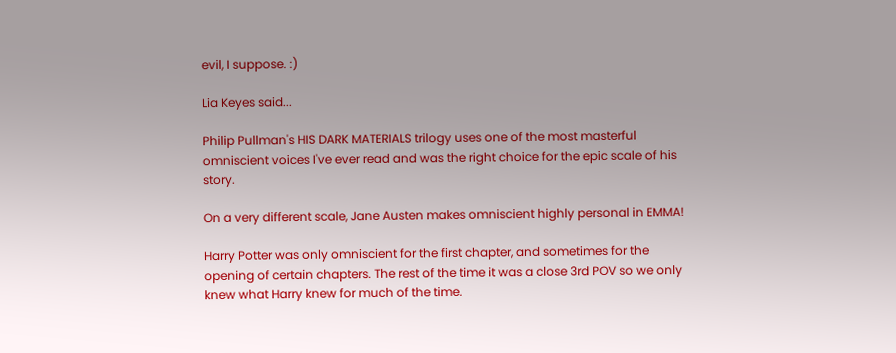evil, I suppose. :)

Lia Keyes said...

Philip Pullman's HIS DARK MATERIALS trilogy uses one of the most masterful omniscient voices I've ever read and was the right choice for the epic scale of his story.

On a very different scale, Jane Austen makes omniscient highly personal in EMMA!

Harry Potter was only omniscient for the first chapter, and sometimes for the opening of certain chapters. The rest of the time it was a close 3rd POV so we only knew what Harry knew for much of the time.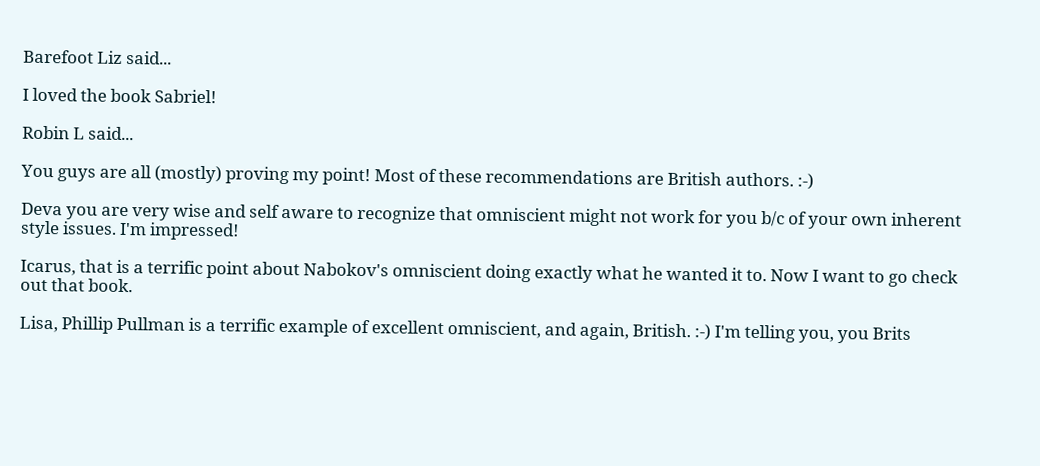Barefoot Liz said...

I loved the book Sabriel!

Robin L said...

You guys are all (mostly) proving my point! Most of these recommendations are British authors. :-)

Deva you are very wise and self aware to recognize that omniscient might not work for you b/c of your own inherent style issues. I'm impressed!

Icarus, that is a terrific point about Nabokov's omniscient doing exactly what he wanted it to. Now I want to go check out that book.

Lisa, Phillip Pullman is a terrific example of excellent omniscient, and again, British. :-) I'm telling you, you Brits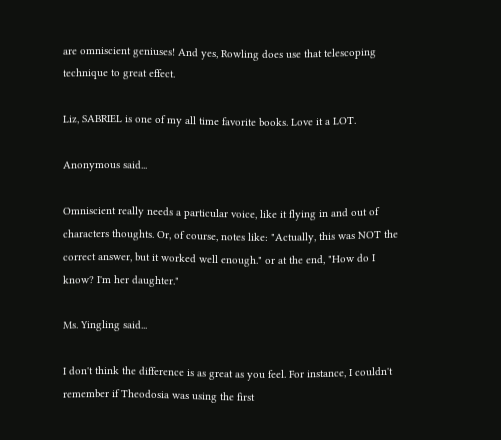are omniscient geniuses! And yes, Rowling does use that telescoping technique to great effect.

Liz, SABRIEL is one of my all time favorite books. Love it a LOT.

Anonymous said...

Omniscient really needs a particular voice, like it flying in and out of characters thoughts. Or, of course, notes like: "Actually, this was NOT the correct answer, but it worked well enough." or at the end, "How do I know? I'm her daughter."

Ms. Yingling said...

I don't think the difference is as great as you feel. For instance, I couldn't remember if Theodosia was using the first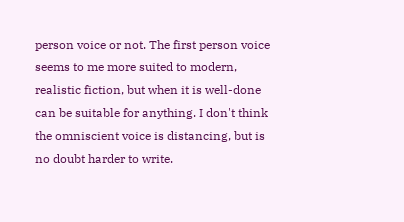person voice or not. The first person voice seems to me more suited to modern, realistic fiction, but when it is well-done can be suitable for anything. I don't think the omniscient voice is distancing, but is no doubt harder to write.